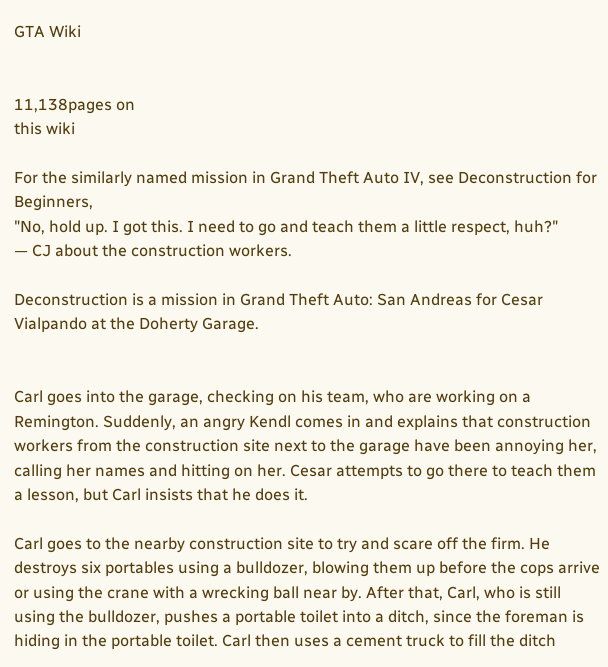GTA Wiki


11,138pages on
this wiki

For the similarly named mission in Grand Theft Auto IV, see Deconstruction for Beginners,
"No, hold up. I got this. I need to go and teach them a little respect, huh?"
— CJ about the construction workers.

Deconstruction is a mission in Grand Theft Auto: San Andreas for Cesar Vialpando at the Doherty Garage.


Carl goes into the garage, checking on his team, who are working on a Remington. Suddenly, an angry Kendl comes in and explains that construction workers from the construction site next to the garage have been annoying her, calling her names and hitting on her. Cesar attempts to go there to teach them a lesson, but Carl insists that he does it.

Carl goes to the nearby construction site to try and scare off the firm. He destroys six portables using a bulldozer, blowing them up before the cops arrive or using the crane with a wrecking ball near by. After that, Carl, who is still using the bulldozer, pushes a portable toilet into a ditch, since the foreman is hiding in the portable toilet. Carl then uses a cement truck to fill the ditch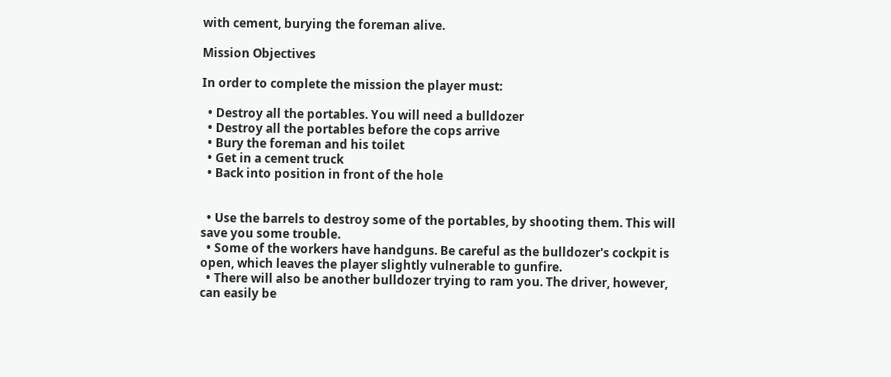with cement, burying the foreman alive.

Mission Objectives

In order to complete the mission the player must:

  • Destroy all the portables. You will need a bulldozer
  • Destroy all the portables before the cops arrive
  • Bury the foreman and his toilet
  • Get in a cement truck
  • Back into position in front of the hole


  • Use the barrels to destroy some of the portables, by shooting them. This will save you some trouble.
  • Some of the workers have handguns. Be careful as the bulldozer's cockpit is open, which leaves the player slightly vulnerable to gunfire.
  • There will also be another bulldozer trying to ram you. The driver, however, can easily be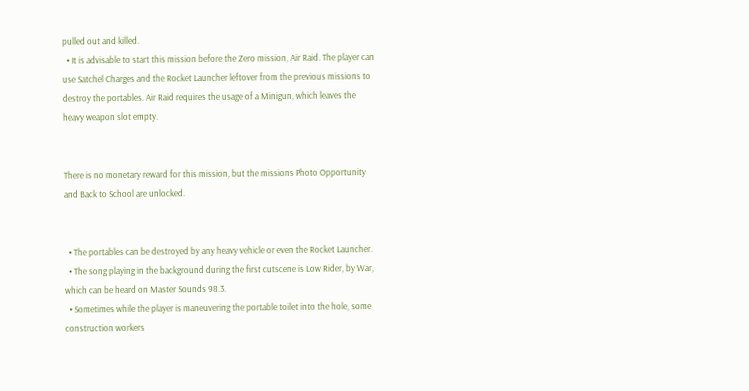pulled out and killed.
  • It is advisable to start this mission before the Zero mission, Air Raid. The player can use Satchel Charges and the Rocket Launcher leftover from the previous missions to destroy the portables. Air Raid requires the usage of a Minigun, which leaves the heavy weapon slot empty.


There is no monetary reward for this mission, but the missions Photo Opportunity and Back to School are unlocked.


  • The portables can be destroyed by any heavy vehicle or even the Rocket Launcher.
  • The song playing in the background during the first cutscene is Low Rider, by War, which can be heard on Master Sounds 98.3.
  • Sometimes while the player is maneuvering the portable toilet into the hole, some construction workers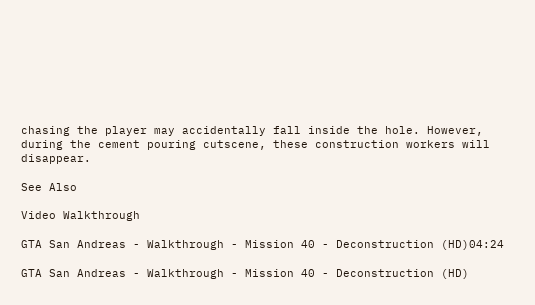chasing the player may accidentally fall inside the hole. However, during the cement pouring cutscene, these construction workers will disappear.

See Also

Video Walkthrough

GTA San Andreas - Walkthrough - Mission 40 - Deconstruction (HD)04:24

GTA San Andreas - Walkthrough - Mission 40 - Deconstruction (HD)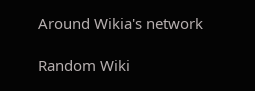Around Wikia's network

Random Wiki